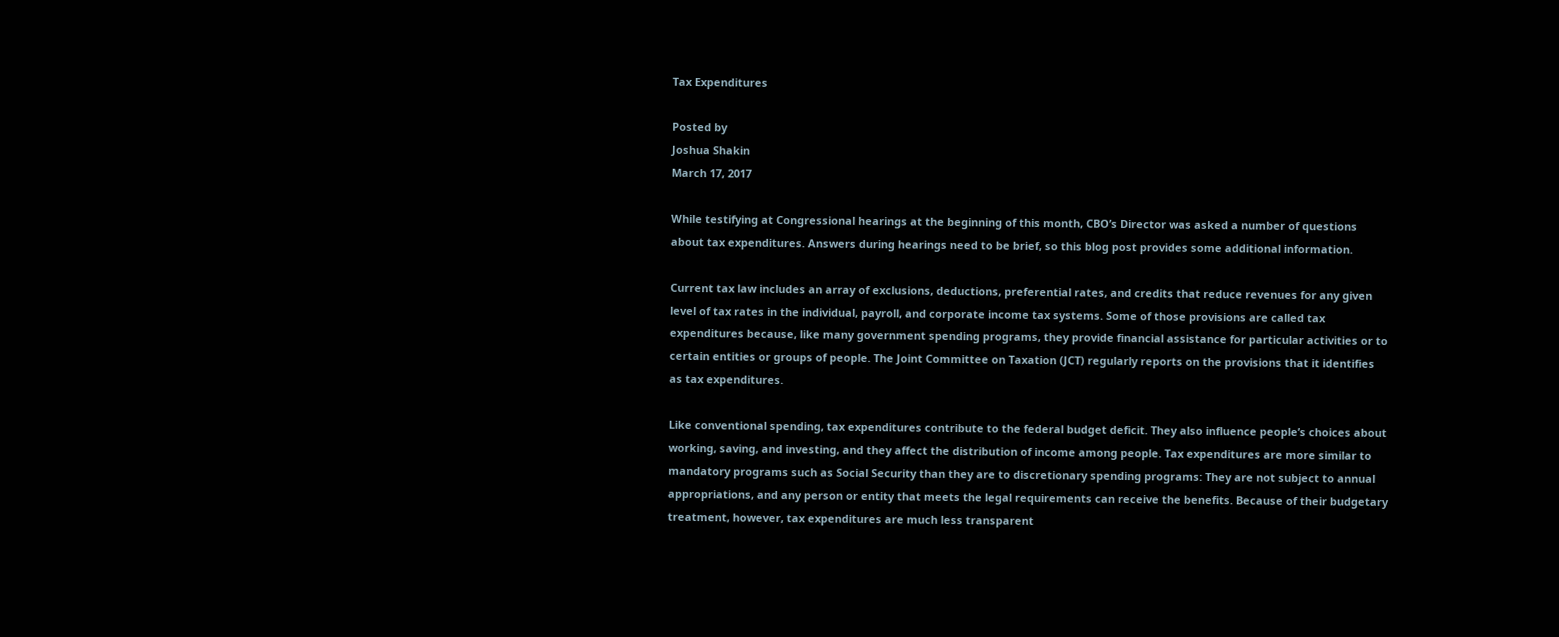Tax Expenditures

Posted by
Joshua Shakin
March 17, 2017

While testifying at Congressional hearings at the beginning of this month, CBO’s Director was asked a number of questions about tax expenditures. Answers during hearings need to be brief, so this blog post provides some additional information.

Current tax law includes an array of exclusions, deductions, preferential rates, and credits that reduce revenues for any given level of tax rates in the individual, payroll, and corporate income tax systems. Some of those provisions are called tax expenditures because, like many government spending programs, they provide financial assistance for particular activities or to certain entities or groups of people. The Joint Committee on Taxation (JCT) regularly reports on the provisions that it identifies as tax expenditures.

Like conventional spending, tax expenditures contribute to the federal budget deficit. They also influence people’s choices about working, saving, and investing, and they affect the distribution of income among people. Tax expenditures are more similar to mandatory programs such as Social Security than they are to discretionary spending programs: They are not subject to annual appropriations, and any person or entity that meets the legal requirements can receive the benefits. Because of their budgetary treatment, however, tax expenditures are much less transparent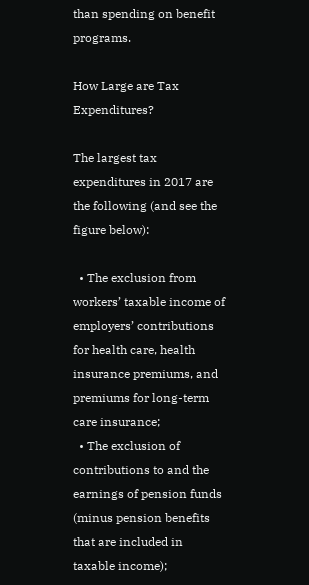than spending on benefit programs.

How Large are Tax Expenditures?

The largest tax expenditures in 2017 are the following (and see the figure below):

  • The exclusion from workers’ taxable income of employers’ contributions for health care, health insurance premiums, and premiums for long-term care insurance;
  • The exclusion of contributions to and the earnings of pension funds (minus pension benefits that are included in taxable income);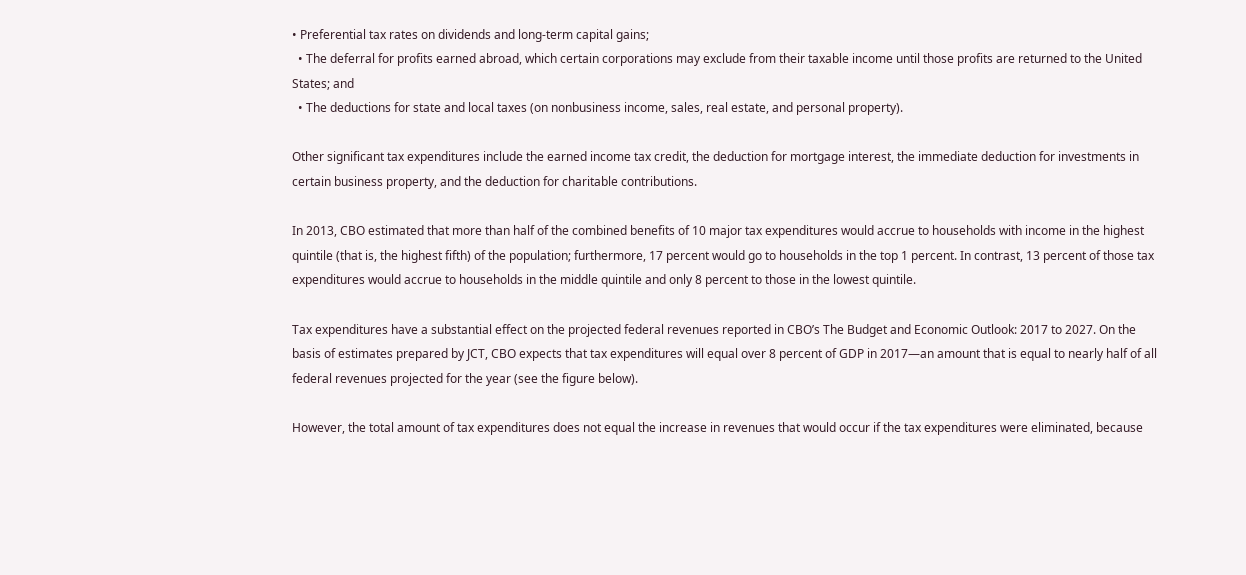• Preferential tax rates on dividends and long-term capital gains;
  • The deferral for profits earned abroad, which certain corporations may exclude from their taxable income until those profits are returned to the United States; and
  • The deductions for state and local taxes (on nonbusiness income, sales, real estate, and personal property).

Other significant tax expenditures include the earned income tax credit, the deduction for mortgage interest, the immediate deduction for investments in certain business property, and the deduction for charitable contributions.

In 2013, CBO estimated that more than half of the combined benefits of 10 major tax expenditures would accrue to households with income in the highest quintile (that is, the highest fifth) of the population; furthermore, 17 percent would go to households in the top 1 percent. In contrast, 13 percent of those tax expenditures would accrue to households in the middle quintile and only 8 percent to those in the lowest quintile.

Tax expenditures have a substantial effect on the projected federal revenues reported in CBO’s The Budget and Economic Outlook: 2017 to 2027. On the basis of estimates prepared by JCT, CBO expects that tax expenditures will equal over 8 percent of GDP in 2017—an amount that is equal to nearly half of all federal revenues projected for the year (see the figure below).

However, the total amount of tax expenditures does not equal the increase in revenues that would occur if the tax expenditures were eliminated, because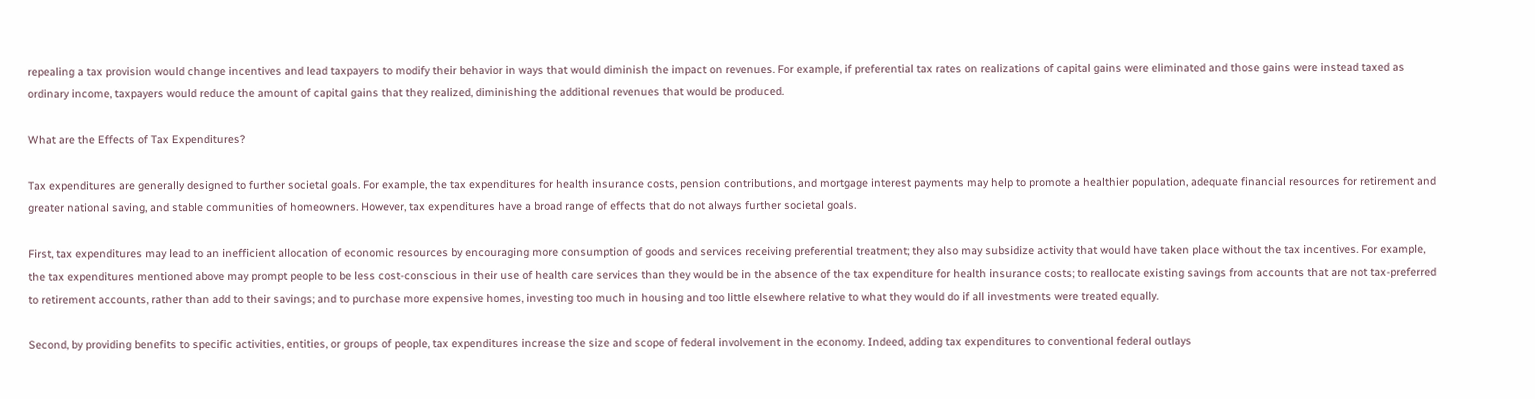repealing a tax provision would change incentives and lead taxpayers to modify their behavior in ways that would diminish the impact on revenues. For example, if preferential tax rates on realizations of capital gains were eliminated and those gains were instead taxed as ordinary income, taxpayers would reduce the amount of capital gains that they realized, diminishing the additional revenues that would be produced.

What are the Effects of Tax Expenditures?

Tax expenditures are generally designed to further societal goals. For example, the tax expenditures for health insurance costs, pension contributions, and mortgage interest payments may help to promote a healthier population, adequate financial resources for retirement and greater national saving, and stable communities of homeowners. However, tax expenditures have a broad range of effects that do not always further societal goals.

First, tax expenditures may lead to an inefficient allocation of economic resources by encouraging more consumption of goods and services receiving preferential treatment; they also may subsidize activity that would have taken place without the tax incentives. For example, the tax expenditures mentioned above may prompt people to be less cost-conscious in their use of health care services than they would be in the absence of the tax expenditure for health insurance costs; to reallocate existing savings from accounts that are not tax-preferred to retirement accounts, rather than add to their savings; and to purchase more expensive homes, investing too much in housing and too little elsewhere relative to what they would do if all investments were treated equally.

Second, by providing benefits to specific activities, entities, or groups of people, tax expenditures increase the size and scope of federal involvement in the economy. Indeed, adding tax expenditures to conventional federal outlays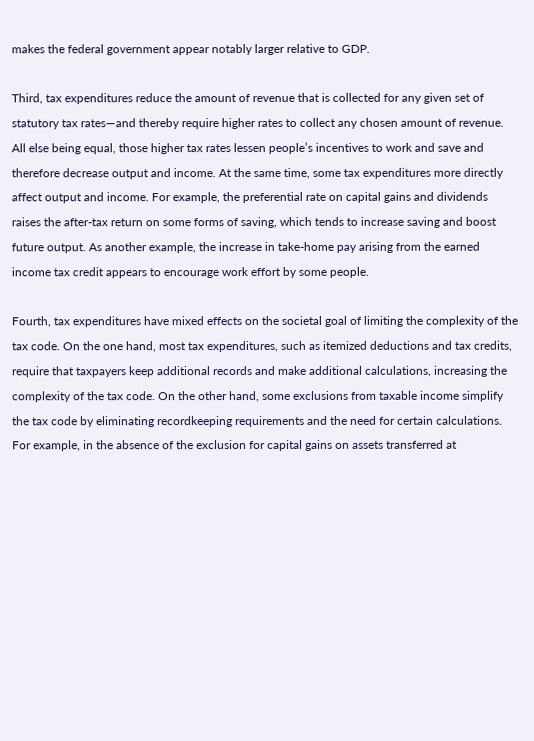makes the federal government appear notably larger relative to GDP.

Third, tax expenditures reduce the amount of revenue that is collected for any given set of statutory tax rates—and thereby require higher rates to collect any chosen amount of revenue. All else being equal, those higher tax rates lessen people’s incentives to work and save and therefore decrease output and income. At the same time, some tax expenditures more directly affect output and income. For example, the preferential rate on capital gains and dividends raises the after-tax return on some forms of saving, which tends to increase saving and boost future output. As another example, the increase in take-home pay arising from the earned income tax credit appears to encourage work effort by some people.

Fourth, tax expenditures have mixed effects on the societal goal of limiting the complexity of the tax code. On the one hand, most tax expenditures, such as itemized deductions and tax credits, require that taxpayers keep additional records and make additional calculations, increasing the complexity of the tax code. On the other hand, some exclusions from taxable income simplify the tax code by eliminating recordkeeping requirements and the need for certain calculations. For example, in the absence of the exclusion for capital gains on assets transferred at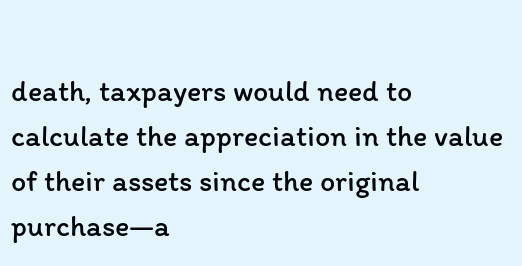death, taxpayers would need to calculate the appreciation in the value of their assets since the original purchase—a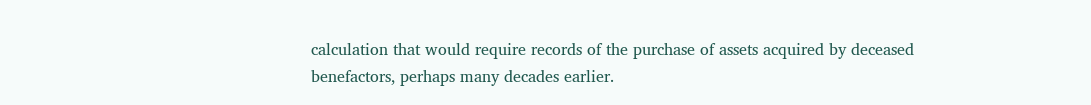calculation that would require records of the purchase of assets acquired by deceased benefactors, perhaps many decades earlier.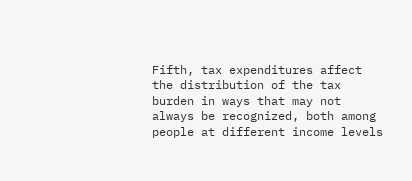Fifth, tax expenditures affect the distribution of the tax burden in ways that may not always be recognized, both among people at different income levels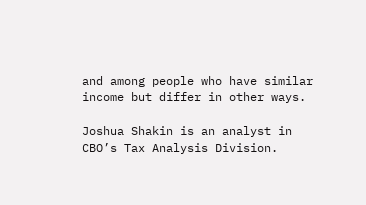and among people who have similar income but differ in other ways.

Joshua Shakin is an analyst in CBO’s Tax Analysis Division.